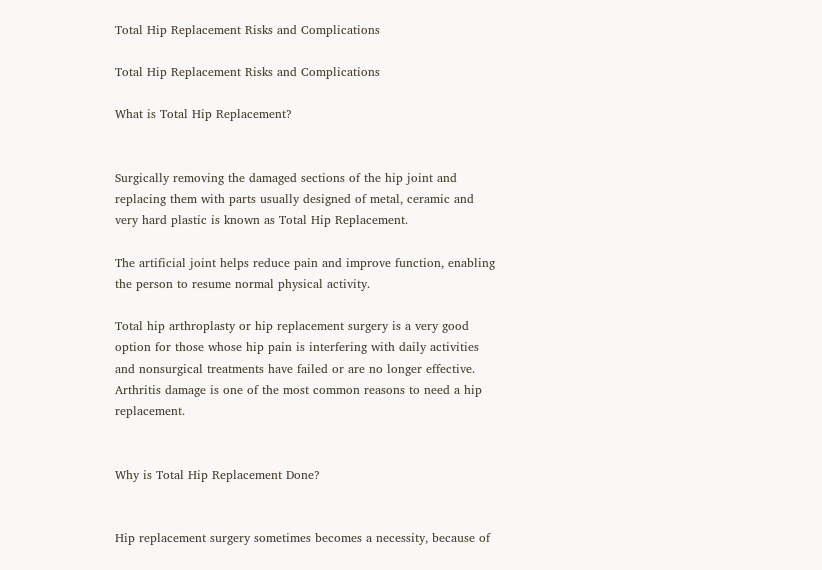Total Hip Replacement Risks and Complications

Total Hip Replacement Risks and Complications

What is Total Hip Replacement?


Surgically removing the damaged sections of the hip joint and replacing them with parts usually designed of metal, ceramic and very hard plastic is known as Total Hip Replacement.

The artificial joint helps reduce pain and improve function, enabling the person to resume normal physical activity.

Total hip arthroplasty or hip replacement surgery is a very good option for those whose hip pain is interfering with daily activities and nonsurgical treatments have failed or are no longer effective. Arthritis damage is one of the most common reasons to need a hip replacement.


Why is Total Hip Replacement Done?


Hip replacement surgery sometimes becomes a necessity, because of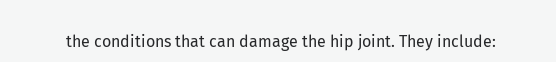the conditions that can damage the hip joint. They include: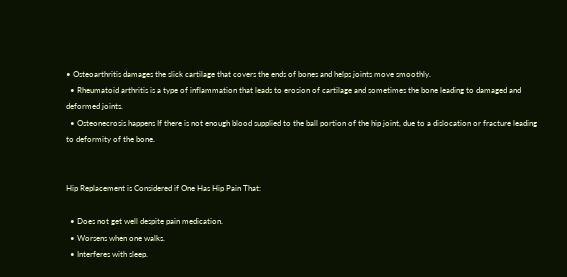• Osteoarthritis damages the slick cartilage that covers the ends of bones and helps joints move smoothly.
  • Rheumatoid arthritis is a type of inflammation that leads to erosion of cartilage and sometimes the bone leading to damaged and deformed joints.
  • Osteonecrosis happens If there is not enough blood supplied to the ball portion of the hip joint, due to a dislocation or fracture leading to deformity of the bone.


Hip Replacement is Considered if One Has Hip Pain That:

  • Does not get well despite pain medication.
  • Worsens when one walks.
  • Interferes with sleep.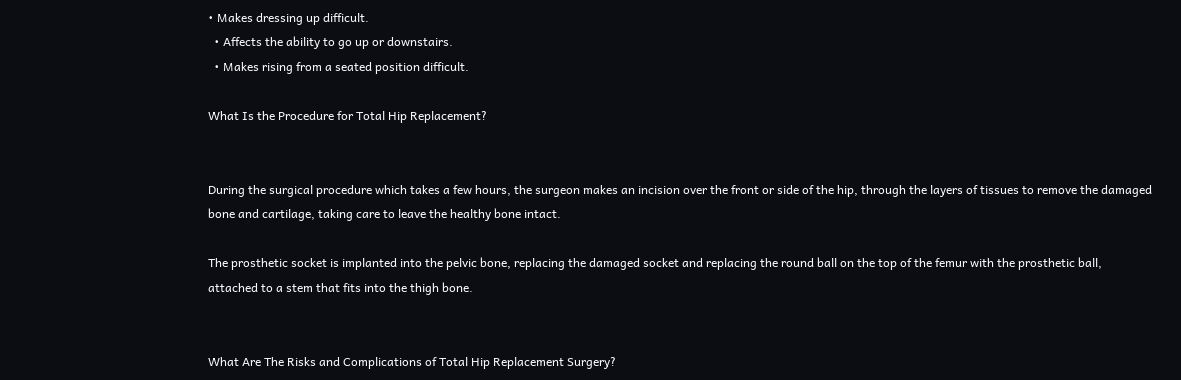• Makes dressing up difficult.
  • Affects the ability to go up or downstairs.
  • Makes rising from a seated position difficult.

What Is the Procedure for Total Hip Replacement?


During the surgical procedure which takes a few hours, the surgeon makes an incision over the front or side of the hip, through the layers of tissues to remove the damaged bone and cartilage, taking care to leave the healthy bone intact.

The prosthetic socket is implanted into the pelvic bone, replacing the damaged socket and replacing the round ball on the top of the femur with the prosthetic ball, attached to a stem that fits into the thigh bone.


What Are The Risks and Complications of Total Hip Replacement Surgery?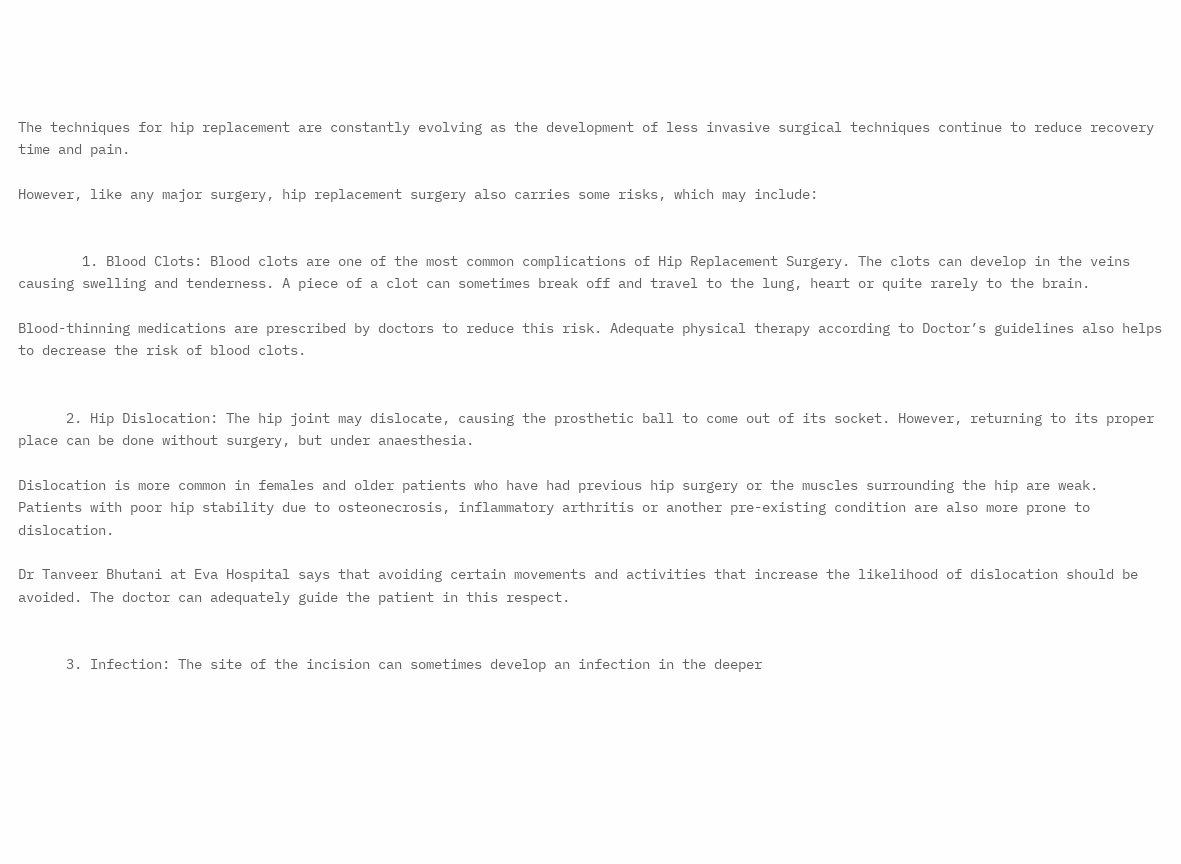The techniques for hip replacement are constantly evolving as the development of less invasive surgical techniques continue to reduce recovery time and pain.

However, like any major surgery, hip replacement surgery also carries some risks, which may include:


        1. Blood Clots: Blood clots are one of the most common complications of Hip Replacement Surgery. The clots can develop in the veins causing swelling and tenderness. A piece of a clot can sometimes break off and travel to the lung, heart or quite rarely to the brain.

Blood-thinning medications are prescribed by doctors to reduce this risk. Adequate physical therapy according to Doctor’s guidelines also helps to decrease the risk of blood clots.


      2. Hip Dislocation: The hip joint may dislocate, causing the prosthetic ball to come out of its socket. However, returning to its proper place can be done without surgery, but under anaesthesia.

Dislocation is more common in females and older patients who have had previous hip surgery or the muscles surrounding the hip are weak. Patients with poor hip stability due to osteonecrosis, inflammatory arthritis or another pre-existing condition are also more prone to dislocation.

Dr Tanveer Bhutani at Eva Hospital says that avoiding certain movements and activities that increase the likelihood of dislocation should be avoided. The doctor can adequately guide the patient in this respect.


      3. Infection: The site of the incision can sometimes develop an infection in the deeper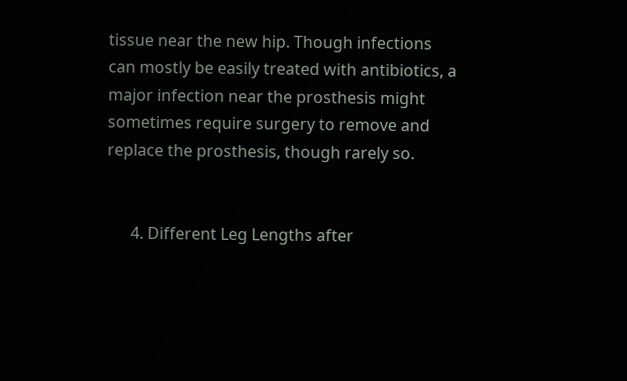tissue near the new hip. Though infections can mostly be easily treated with antibiotics, a major infection near the prosthesis might sometimes require surgery to remove and replace the prosthesis, though rarely so.


      4. Different Leg Lengths after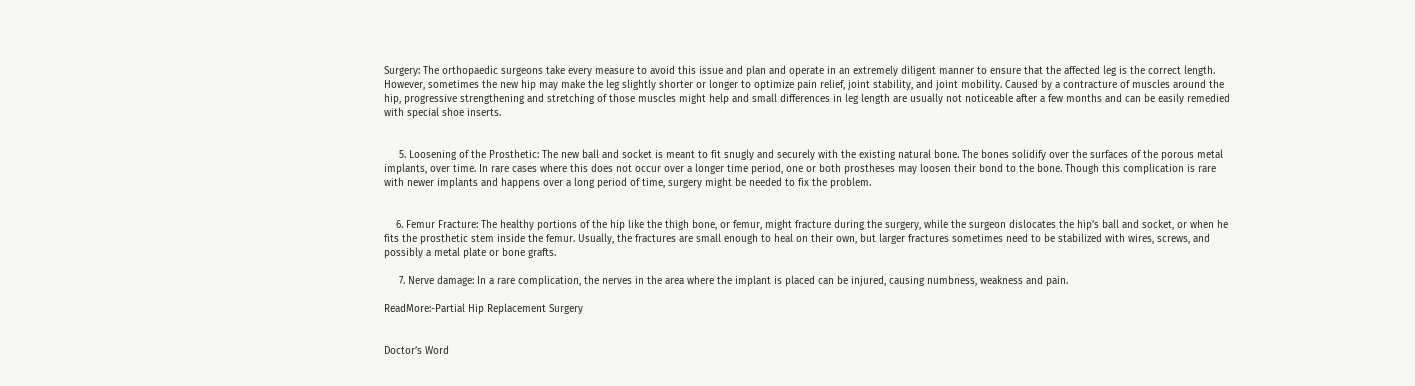Surgery: The orthopaedic surgeons take every measure to avoid this issue and plan and operate in an extremely diligent manner to ensure that the affected leg is the correct length. However, sometimes the new hip may make the leg slightly shorter or longer to optimize pain relief, joint stability, and joint mobility. Caused by a contracture of muscles around the hip, progressive strengthening and stretching of those muscles might help and small differences in leg length are usually not noticeable after a few months and can be easily remedied with special shoe inserts.


     5. Loosening of the Prosthetic: The new ball and socket is meant to fit snugly and securely with the existing natural bone. The bones solidify over the surfaces of the porous metal implants, over time. In rare cases where this does not occur over a longer time period, one or both prostheses may loosen their bond to the bone. Though this complication is rare with newer implants and happens over a long period of time, surgery might be needed to fix the problem.


    6. Femur Fracture: The healthy portions of the hip like the thigh bone, or femur, might fracture during the surgery, while the surgeon dislocates the hip’s ball and socket, or when he fits the prosthetic stem inside the femur. Usually, the fractures are small enough to heal on their own, but larger fractures sometimes need to be stabilized with wires, screws, and possibly a metal plate or bone grafts.

     7. Nerve damage: In a rare complication, the nerves in the area where the implant is placed can be injured, causing numbness, weakness and pain.

ReadMore:-Partial Hip Replacement Surgery


Doctor’s Word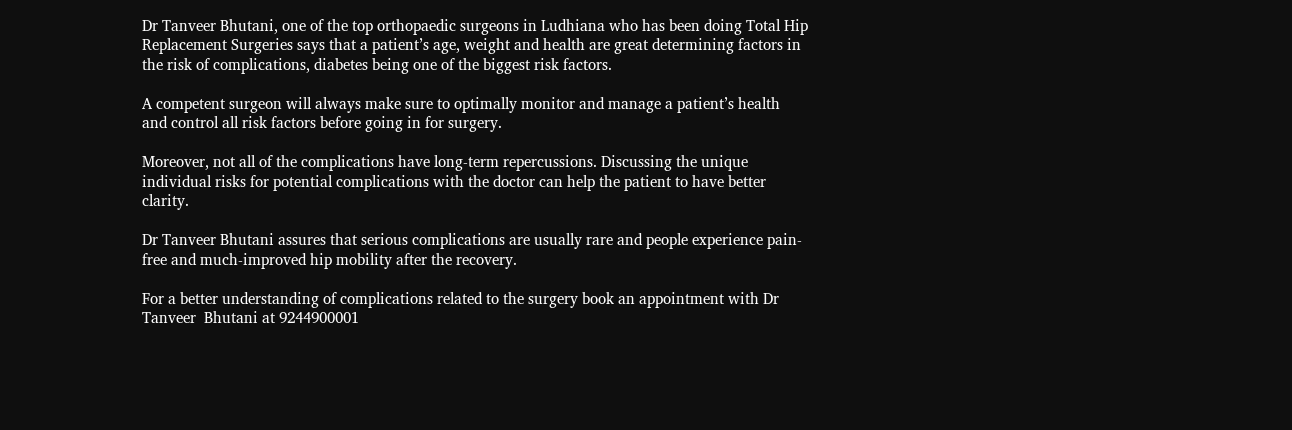Dr Tanveer Bhutani, one of the top orthopaedic surgeons in Ludhiana who has been doing Total Hip Replacement Surgeries says that a patient’s age, weight and health are great determining factors in the risk of complications, diabetes being one of the biggest risk factors.

A competent surgeon will always make sure to optimally monitor and manage a patient’s health and control all risk factors before going in for surgery.

Moreover, not all of the complications have long-term repercussions. Discussing the unique individual risks for potential complications with the doctor can help the patient to have better clarity.

Dr Tanveer Bhutani assures that serious complications are usually rare and people experience pain-free and much-improved hip mobility after the recovery.

For a better understanding of complications related to the surgery book an appointment with Dr Tanveer  Bhutani at 9244900001